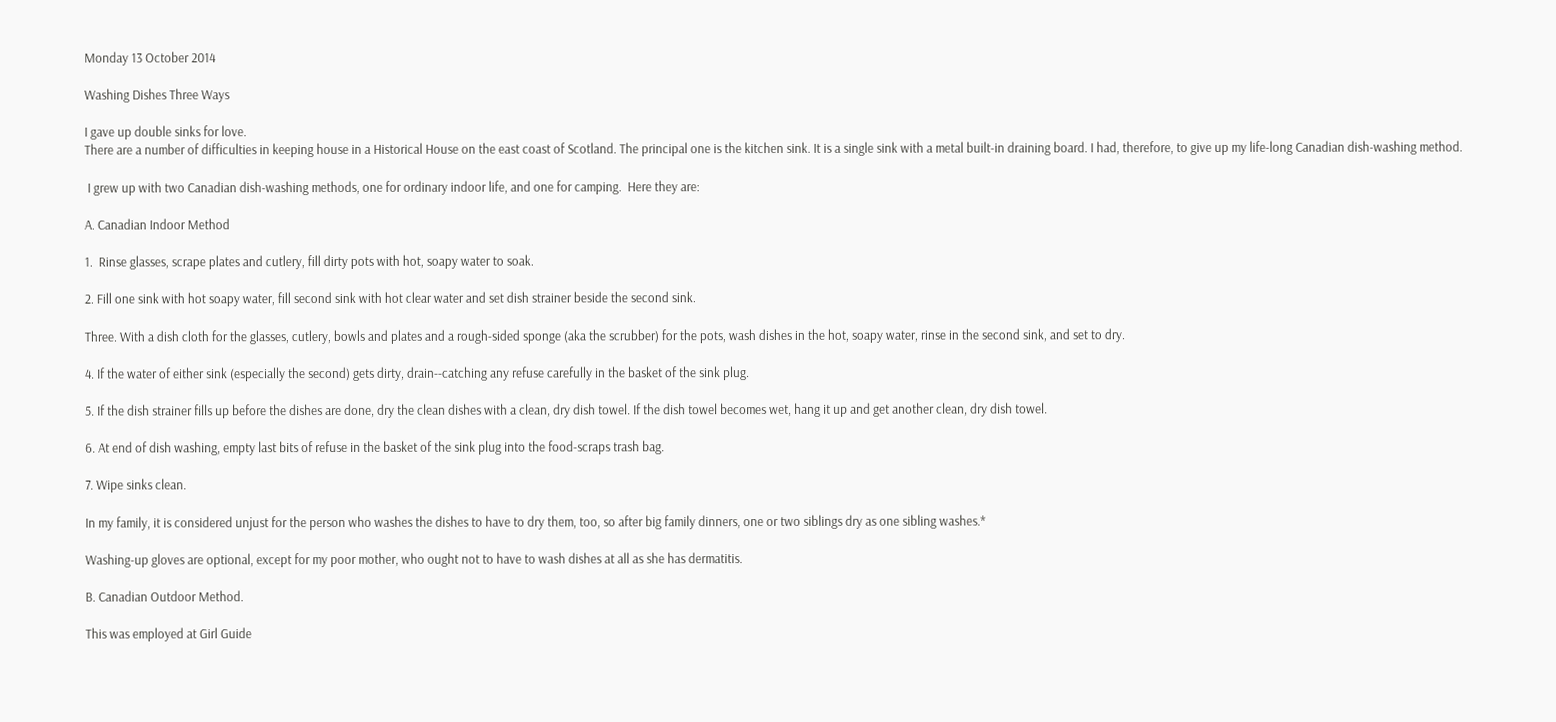Monday 13 October 2014

Washing Dishes Three Ways

I gave up double sinks for love.
There are a number of difficulties in keeping house in a Historical House on the east coast of Scotland. The principal one is the kitchen sink. It is a single sink with a metal built-in draining board. I had, therefore, to give up my life-long Canadian dish-washing method.

 I grew up with two Canadian dish-washing methods, one for ordinary indoor life, and one for camping.  Here they are:

A. Canadian Indoor Method

1.  Rinse glasses, scrape plates and cutlery, fill dirty pots with hot, soapy water to soak.

2. Fill one sink with hot soapy water, fill second sink with hot clear water and set dish strainer beside the second sink.

Three. With a dish cloth for the glasses, cutlery, bowls and plates and a rough-sided sponge (aka the scrubber) for the pots, wash dishes in the hot, soapy water, rinse in the second sink, and set to dry.

4. If the water of either sink (especially the second) gets dirty, drain--catching any refuse carefully in the basket of the sink plug.

5. If the dish strainer fills up before the dishes are done, dry the clean dishes with a clean, dry dish towel. If the dish towel becomes wet, hang it up and get another clean, dry dish towel.

6. At end of dish washing, empty last bits of refuse in the basket of the sink plug into the food-scraps trash bag.

7. Wipe sinks clean.

In my family, it is considered unjust for the person who washes the dishes to have to dry them, too, so after big family dinners, one or two siblings dry as one sibling washes.*

Washing-up gloves are optional, except for my poor mother, who ought not to have to wash dishes at all as she has dermatitis.

B. Canadian Outdoor Method.

This was employed at Girl Guide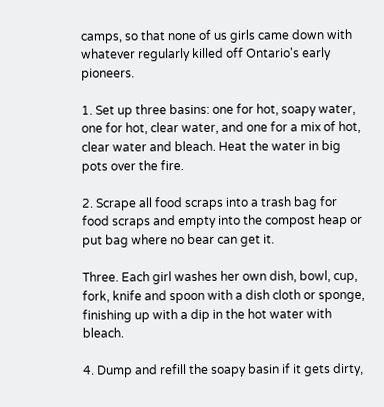camps, so that none of us girls came down with whatever regularly killed off Ontario's early pioneers.

1. Set up three basins: one for hot, soapy water, one for hot, clear water, and one for a mix of hot, clear water and bleach. Heat the water in big pots over the fire.

2. Scrape all food scraps into a trash bag for food scraps and empty into the compost heap or put bag where no bear can get it.

Three. Each girl washes her own dish, bowl, cup, fork, knife and spoon with a dish cloth or sponge, finishing up with a dip in the hot water with bleach.

4. Dump and refill the soapy basin if it gets dirty,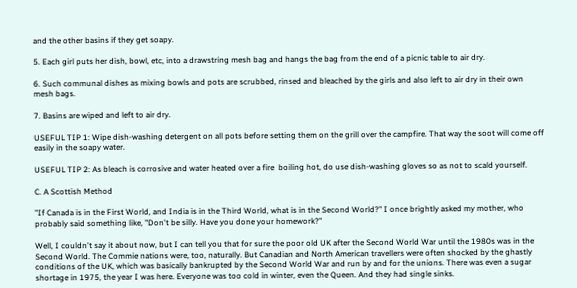and the other basins if they get soapy.

5. Each girl puts her dish, bowl, etc, into a drawstring mesh bag and hangs the bag from the end of a picnic table to air dry.

6. Such communal dishes as mixing bowls and pots are scrubbed, rinsed and bleached by the girls and also left to air dry in their own mesh bags.

7. Basins are wiped and left to air dry.

USEFUL TIP 1: Wipe dish-washing detergent on all pots before setting them on the grill over the campfire. That way the soot will come off easily in the soapy water.

USEFUL TIP 2: As bleach is corrosive and water heated over a fire  boiling hot, do use dish-washing gloves so as not to scald yourself.

C. A Scottish Method

"If Canada is in the First World, and India is in the Third World, what is in the Second World?" I once brightly asked my mother, who probably said something like, "Don't be silly. Have you done your homework?"

Well, I couldn't say it about now, but I can tell you that for sure the poor old UK after the Second World War until the 1980s was in the Second World. The Commie nations were, too, naturally. But Canadian and North American travellers were often shocked by the ghastly conditions of the UK, which was basically bankrupted by the Second World War and run by and for the unions. There was even a sugar shortage in 1975, the year I was here. Everyone was too cold in winter, even the Queen. And they had single sinks.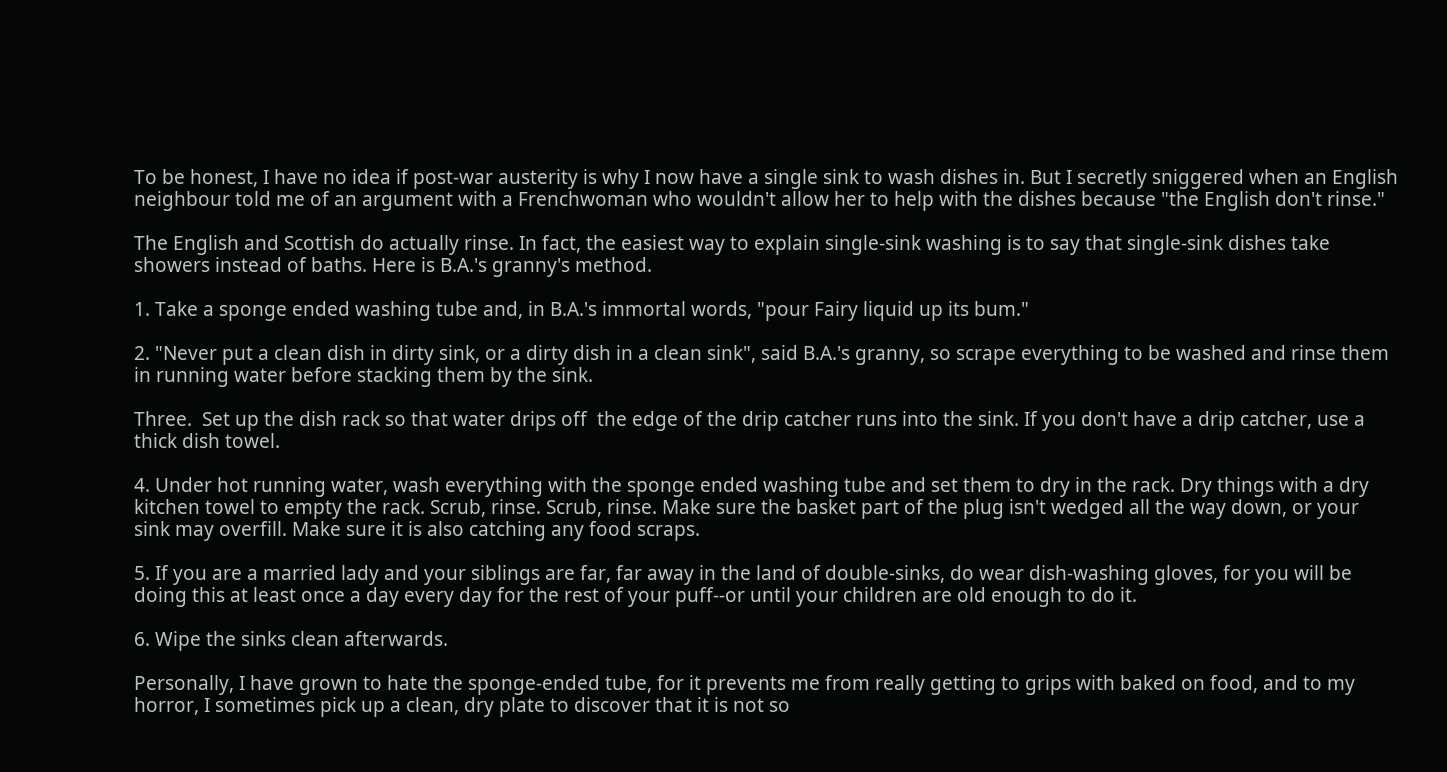To be honest, I have no idea if post-war austerity is why I now have a single sink to wash dishes in. But I secretly sniggered when an English neighbour told me of an argument with a Frenchwoman who wouldn't allow her to help with the dishes because "the English don't rinse."

The English and Scottish do actually rinse. In fact, the easiest way to explain single-sink washing is to say that single-sink dishes take showers instead of baths. Here is B.A.'s granny's method.

1. Take a sponge ended washing tube and, in B.A.'s immortal words, "pour Fairy liquid up its bum."

2. "Never put a clean dish in dirty sink, or a dirty dish in a clean sink", said B.A.'s granny, so scrape everything to be washed and rinse them in running water before stacking them by the sink.

Three.  Set up the dish rack so that water drips off  the edge of the drip catcher runs into the sink. If you don't have a drip catcher, use a thick dish towel.

4. Under hot running water, wash everything with the sponge ended washing tube and set them to dry in the rack. Dry things with a dry kitchen towel to empty the rack. Scrub, rinse. Scrub, rinse. Make sure the basket part of the plug isn't wedged all the way down, or your sink may overfill. Make sure it is also catching any food scraps.

5. If you are a married lady and your siblings are far, far away in the land of double-sinks, do wear dish-washing gloves, for you will be doing this at least once a day every day for the rest of your puff--or until your children are old enough to do it.

6. Wipe the sinks clean afterwards.

Personally, I have grown to hate the sponge-ended tube, for it prevents me from really getting to grips with baked on food, and to my horror, I sometimes pick up a clean, dry plate to discover that it is not so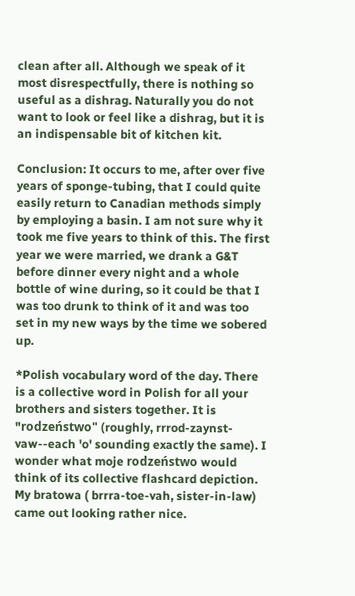clean after all. Although we speak of it most disrespectfully, there is nothing so useful as a dishrag. Naturally you do not want to look or feel like a dishrag, but it is an indispensable bit of kitchen kit.

Conclusion: It occurs to me, after over five years of sponge-tubing, that I could quite easily return to Canadian methods simply by employing a basin. I am not sure why it took me five years to think of this. The first year we were married, we drank a G&T before dinner every night and a whole bottle of wine during, so it could be that I was too drunk to think of it and was too set in my new ways by the time we sobered up.

*Polish vocabulary word of the day. There is a collective word in Polish for all your brothers and sisters together. It is "rodzeństwo" (roughly, rrrod-zaynst-vaw--each 'o' sounding exactly the same). I wonder what moje rodzeństwo would think of its collective flashcard depiction. My bratowa ( brrra-toe-vah, sister-in-law) came out looking rather nice.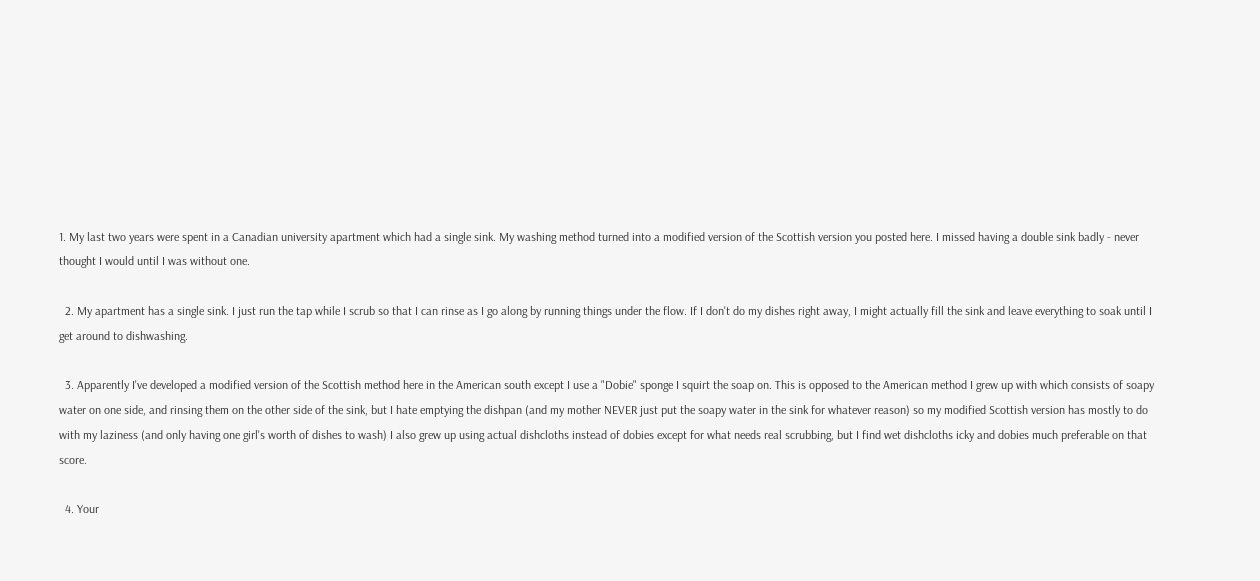1. My last two years were spent in a Canadian university apartment which had a single sink. My washing method turned into a modified version of the Scottish version you posted here. I missed having a double sink badly - never thought I would until I was without one.

  2. My apartment has a single sink. I just run the tap while I scrub so that I can rinse as I go along by running things under the flow. If I don't do my dishes right away, I might actually fill the sink and leave everything to soak until I get around to dishwashing.

  3. Apparently I've developed a modified version of the Scottish method here in the American south except I use a "Dobie" sponge I squirt the soap on. This is opposed to the American method I grew up with which consists of soapy water on one side, and rinsing them on the other side of the sink, but I hate emptying the dishpan (and my mother NEVER just put the soapy water in the sink for whatever reason) so my modified Scottish version has mostly to do with my laziness (and only having one girl's worth of dishes to wash) I also grew up using actual dishcloths instead of dobies except for what needs real scrubbing, but I find wet dishcloths icky and dobies much preferable on that score.

  4. Your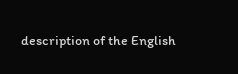description of the English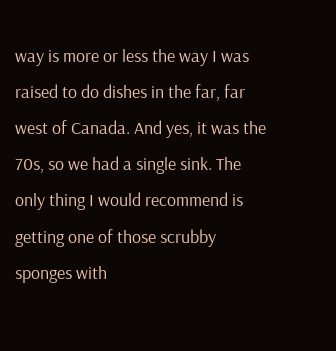way is more or less the way I was raised to do dishes in the far, far west of Canada. And yes, it was the 70s, so we had a single sink. The only thing I would recommend is getting one of those scrubby sponges with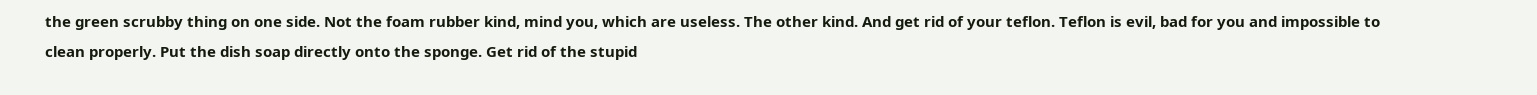the green scrubby thing on one side. Not the foam rubber kind, mind you, which are useless. The other kind. And get rid of your teflon. Teflon is evil, bad for you and impossible to clean properly. Put the dish soap directly onto the sponge. Get rid of the stupid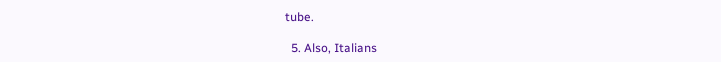tube.

  5. Also, Italians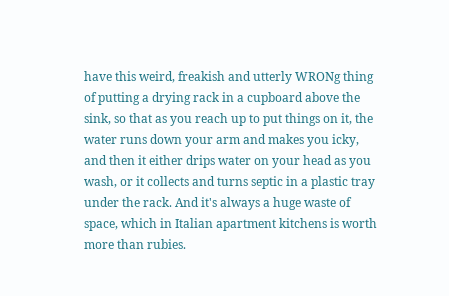have this weird, freakish and utterly WRONg thing of putting a drying rack in a cupboard above the sink, so that as you reach up to put things on it, the water runs down your arm and makes you icky, and then it either drips water on your head as you wash, or it collects and turns septic in a plastic tray under the rack. And it's always a huge waste of space, which in Italian apartment kitchens is worth more than rubies.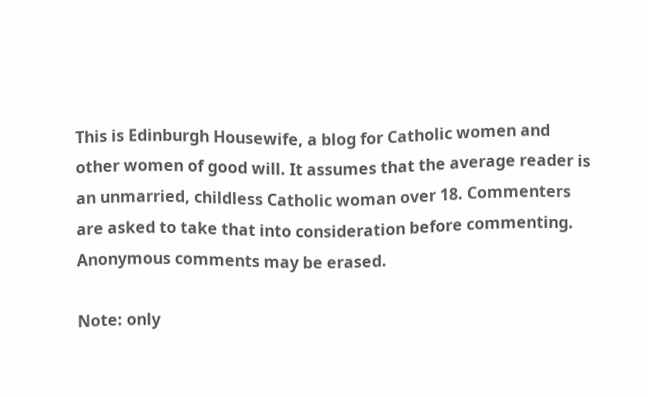This is Edinburgh Housewife, a blog for Catholic women and other women of good will. It assumes that the average reader is an unmarried, childless Catholic woman over 18. Commenters are asked to take that into consideration before commenting. Anonymous comments may be erased.

Note: only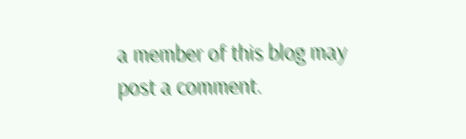a member of this blog may post a comment.